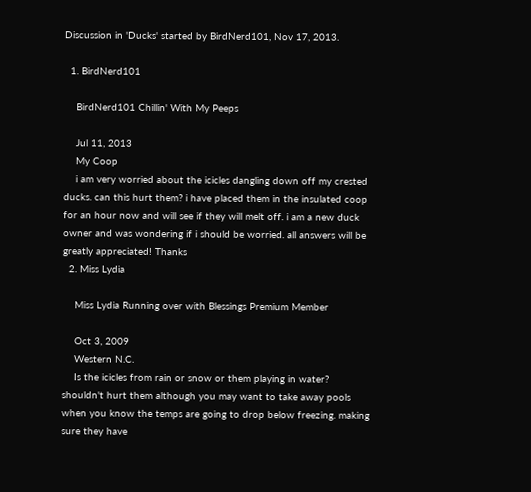Discussion in 'Ducks' started by BirdNerd101, Nov 17, 2013.

  1. BirdNerd101

    BirdNerd101 Chillin' With My Peeps

    Jul 11, 2013
    My Coop
    i am very worried about the icicles dangling down off my crested ducks. can this hurt them? i have placed them in the insulated coop for an hour now and will see if they will melt off. i am a new duck owner and was wondering if i should be worried. all answers will be greatly appreciated! Thanks
  2. Miss Lydia

    Miss Lydia Running over with Blessings Premium Member

    Oct 3, 2009
    Western N.C.
    Is the icicles from rain or snow or them playing in water? shouldn't hurt them although you may want to take away pools when you know the temps are going to drop below freezing. making sure they have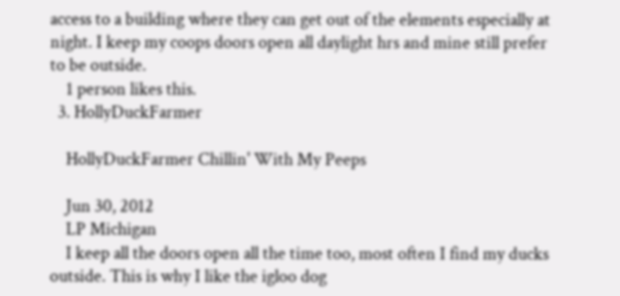access to a building where they can get out of the elements especially at night. I keep my coops doors open all daylight hrs and mine still prefer to be outside.
    1 person likes this.
  3. HollyDuckFarmer

    HollyDuckFarmer Chillin' With My Peeps

    Jun 30, 2012
    LP Michigan
    I keep all the doors open all the time too, most often I find my ducks outside. This is why I like the igloo dog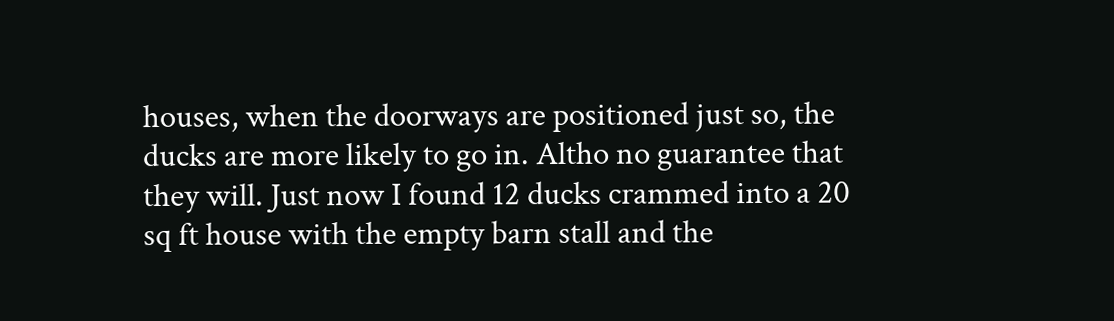houses, when the doorways are positioned just so, the ducks are more likely to go in. Altho no guarantee that they will. Just now I found 12 ducks crammed into a 20 sq ft house with the empty barn stall and the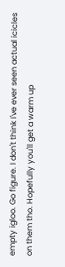empty igloo. Go figure. I don't think I've ever seen actual icicles on them tho. Hopefully you'll get a warm up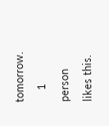tomorrow.
    1 person likes this.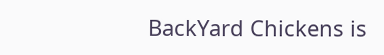BackYard Chickens is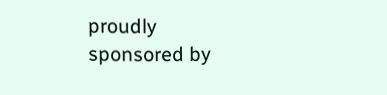proudly sponsored by